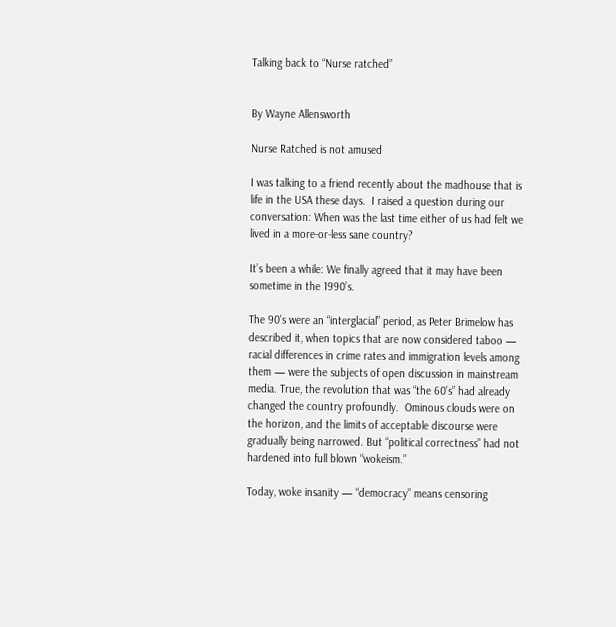Talking back to “Nurse ratched”


By Wayne Allensworth

Nurse Ratched is not amused

I was talking to a friend recently about the madhouse that is life in the USA these days.  I raised a question during our conversation: When was the last time either of us had felt we lived in a more-or-less sane country?

It’s been a while: We finally agreed that it may have been sometime in the 1990’s.

The 90’s were an “interglacial” period, as Peter Brimelow has described it, when topics that are now considered taboo — racial differences in crime rates and immigration levels among them — were the subjects of open discussion in mainstream media. True, the revolution that was “the 60’s” had already changed the country profoundly.  Ominous clouds were on the horizon, and the limits of acceptable discourse were gradually being narrowed. But “political correctness” had not hardened into full blown “wokeism.”

Today, woke insanity — “democracy” means censoring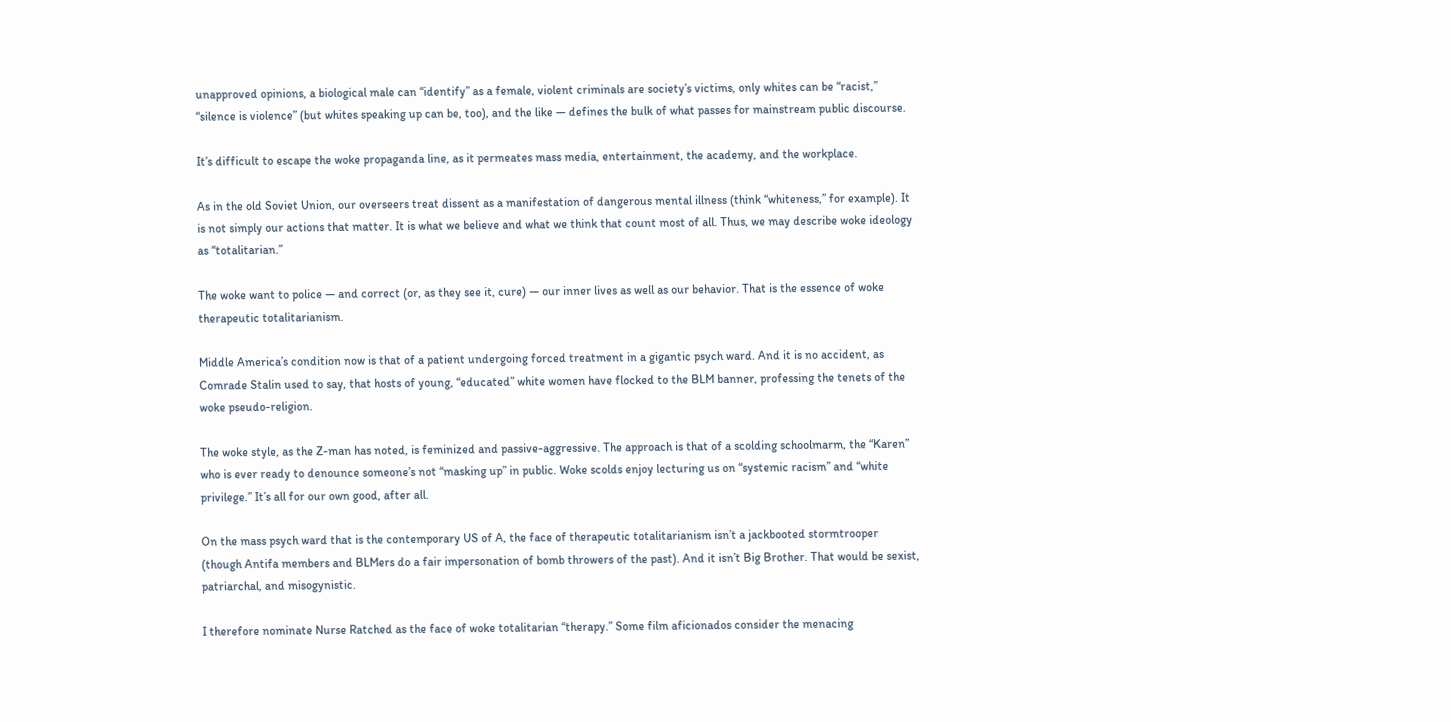unapproved opinions, a biological male can “identify” as a female, violent criminals are society’s victims, only whites can be “racist,” “silence is violence” (but whites speaking up can be, too), and the like — defines the bulk of what passes for mainstream public discourse.

It’s difficult to escape the woke propaganda line, as it permeates mass media, entertainment, the academy, and the workplace.

As in the old Soviet Union, our overseers treat dissent as a manifestation of dangerous mental illness (think “whiteness,” for example). It is not simply our actions that matter. It is what we believe and what we think that count most of all. Thus, we may describe woke ideology as “totalitarian.”

The woke want to police — and correct (or, as they see it, cure) — our inner lives as well as our behavior. That is the essence of woke therapeutic totalitarianism.

Middle America’s condition now is that of a patient undergoing forced treatment in a gigantic psych ward. And it is no accident, as Comrade Stalin used to say, that hosts of young, “educated” white women have flocked to the BLM banner, professing the tenets of the woke pseudo-religion.

The woke style, as the Z-man has noted, is feminized and passive-aggressive. The approach is that of a scolding schoolmarm, the “Karen” who is ever ready to denounce someone’s not “masking up” in public. Woke scolds enjoy lecturing us on “systemic racism” and “white privilege.” It’s all for our own good, after all.

On the mass psych ward that is the contemporary US of A, the face of therapeutic totalitarianism isn’t a jackbooted stormtrooper (though Antifa members and BLMers do a fair impersonation of bomb throwers of the past). And it isn’t Big Brother. That would be sexist, patriarchal, and misogynistic.

I therefore nominate Nurse Ratched as the face of woke totalitarian “therapy.” Some film aficionados consider the menacing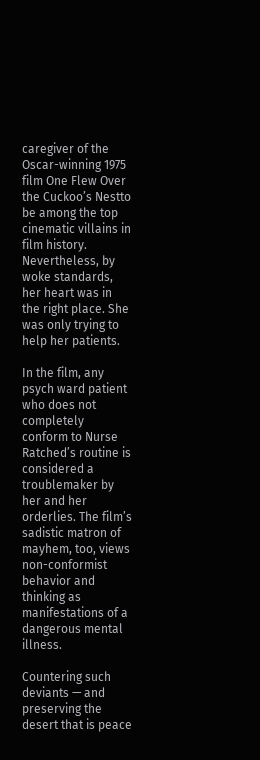caregiver of the Oscar-winning 1975 film One Flew Over the Cuckoo’s Nestto be among the top cinematic villains in film history. Nevertheless, by woke standards, her heart was in the right place. She was only trying to help her patients.

In the film, any psych ward patient who does not completely conform to Nurse Ratched’s routine is considered a troublemaker by her and her orderlies. The film’s sadistic matron of mayhem, too, views non-conformist behavior and thinking as manifestations of a dangerous mental illness.

Countering such deviants — and preserving the desert that is peace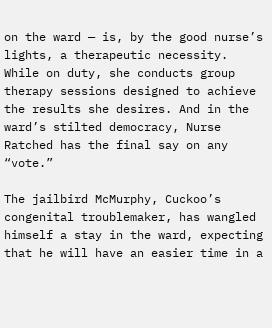on the ward — is, by the good nurse’s lights, a therapeutic necessity. While on duty, she conducts group therapy sessions designed to achieve the results she desires. And in the ward’s stilted democracy, Nurse Ratched has the final say on any “vote.”

The jailbird McMurphy, Cuckoo’s congenital troublemaker, has wangled himself a stay in the ward, expecting that he will have an easier time in a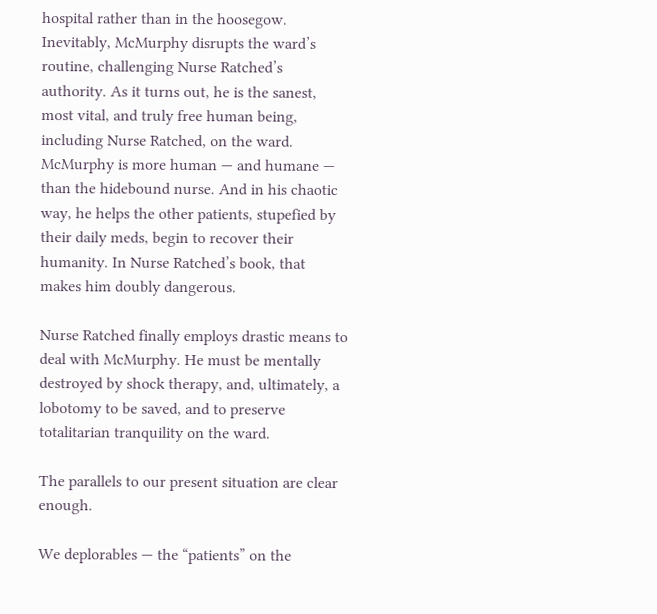hospital rather than in the hoosegow.  Inevitably, McMurphy disrupts the ward’s routine, challenging Nurse Ratched’s authority. As it turns out, he is the sanest, most vital, and truly free human being, including Nurse Ratched, on the ward.  McMurphy is more human — and humane — than the hidebound nurse. And in his chaotic way, he helps the other patients, stupefied by their daily meds, begin to recover their humanity. In Nurse Ratched’s book, that makes him doubly dangerous.

Nurse Ratched finally employs drastic means to deal with McMurphy. He must be mentally destroyed by shock therapy, and, ultimately, a lobotomy to be saved, and to preserve totalitarian tranquility on the ward.

The parallels to our present situation are clear enough.

We deplorables — the “patients” on the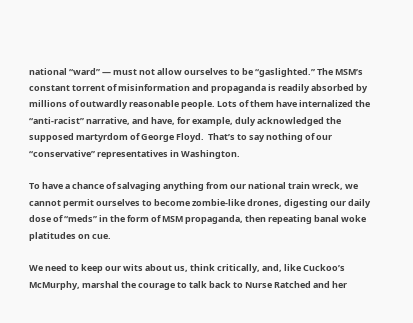national “ward” — must not allow ourselves to be “gaslighted.” The MSM’s constant torrent of misinformation and propaganda is readily absorbed by millions of outwardly reasonable people. Lots of them have internalized the “anti-racist” narrative, and have, for example, duly acknowledged the supposed martyrdom of George Floyd.  That’s to say nothing of our “conservative” representatives in Washington.

To have a chance of salvaging anything from our national train wreck, we cannot permit ourselves to become zombie-like drones, digesting our daily dose of “meds” in the form of MSM propaganda, then repeating banal woke platitudes on cue.

We need to keep our wits about us, think critically, and, like Cuckoo’s McMurphy, marshal the courage to talk back to Nurse Ratched and her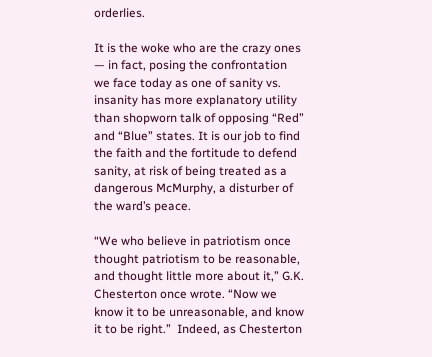orderlies.

It is the woke who are the crazy ones — in fact, posing the confrontation we face today as one of sanity vs. insanity has more explanatory utility than shopworn talk of opposing “Red” and “Blue” states. It is our job to find the faith and the fortitude to defend sanity, at risk of being treated as a dangerous McMurphy, a disturber of the ward’s peace.

“We who believe in patriotism once thought patriotism to be reasonable, and thought little more about it,” G.K. Chesterton once wrote. “Now we know it to be unreasonable, and know it to be right.”  Indeed, as Chesterton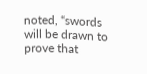noted, “swords will be drawn to prove that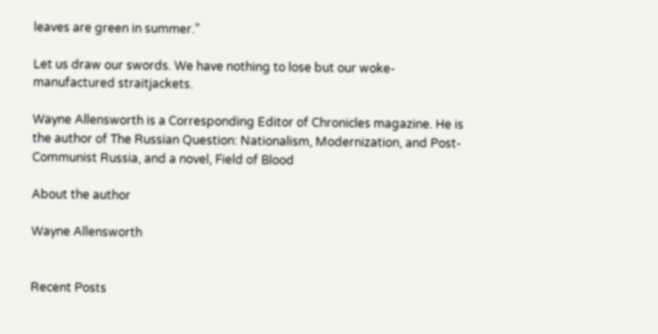leaves are green in summer.”

Let us draw our swords. We have nothing to lose but our woke-manufactured straitjackets.

Wayne Allensworth is a Corresponding Editor of Chronicles magazine. He is the author of The Russian Question: Nationalism, Modernization, and Post-Communist Russia, and a novel, Field of Blood

About the author

Wayne Allensworth


Recent Posts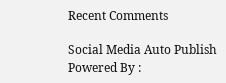Recent Comments

Social Media Auto Publish Powered By :